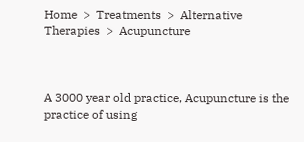Home  >  Treatments  >  Alternative Therapies  >  Acupuncture



A 3000 year old practice, Acupuncture is the practice of using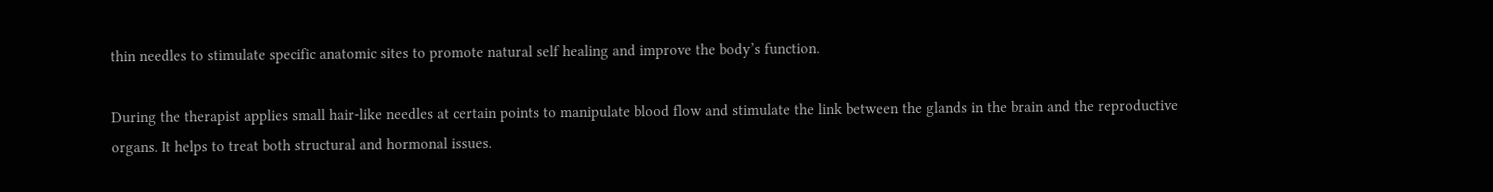thin needles to stimulate specific anatomic sites to promote natural self healing and improve the body’s function.

During the therapist applies small hair-like needles at certain points to manipulate blood flow and stimulate the link between the glands in the brain and the reproductive organs. It helps to treat both structural and hormonal issues.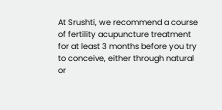At Srushti, we recommend a course of fertility acupuncture treatment for at least 3 months before you try to conceive, either through natural or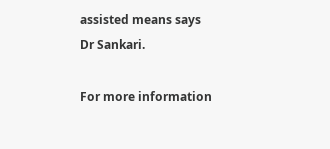assisted means says Dr Sankari.

For more information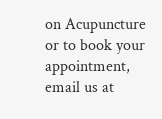on Acupuncture or to book your appointment, email us at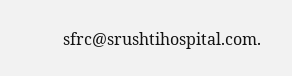sfrc@srushtihospital.com.